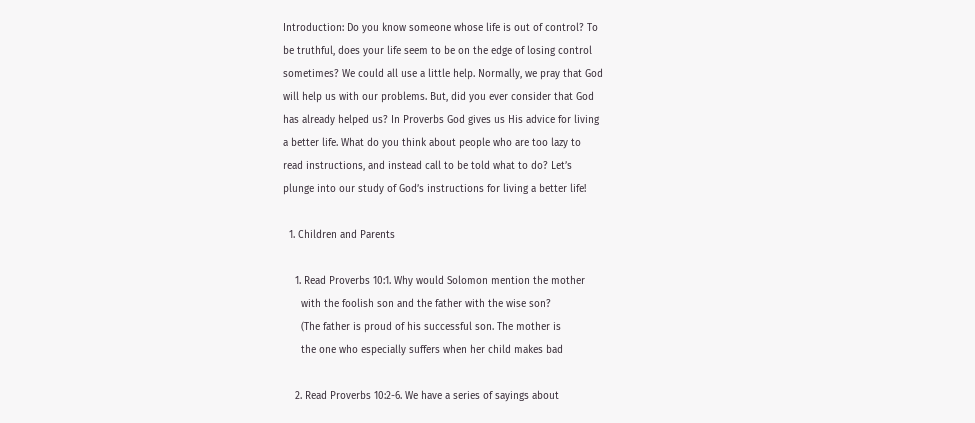Introduction: Do you know someone whose life is out of control? To
be truthful, does your life seem to be on the edge of losing control
sometimes? We could all use a little help. Normally, we pray that God
will help us with our problems. But, did you ever consider that God
has already helped us? In Proverbs God gives us His advice for living
a better life. What do you think about people who are too lazy to
read instructions, and instead call to be told what to do? Let’s
plunge into our study of God’s instructions for living a better life!

  1. Children and Parents

    1. Read Proverbs 10:1. Why would Solomon mention the mother
      with the foolish son and the father with the wise son?
      (The father is proud of his successful son. The mother is
      the one who especially suffers when her child makes bad

    2. Read Proverbs 10:2-6. We have a series of sayings about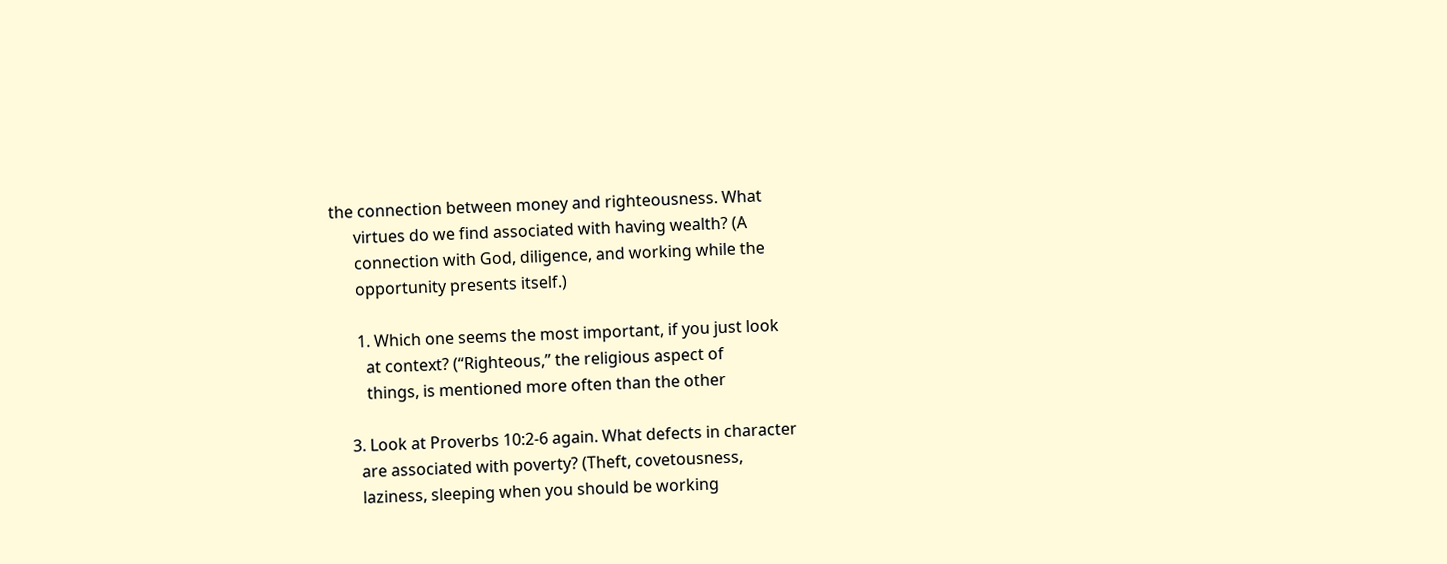the connection between money and righteousness. What
      virtues do we find associated with having wealth? (A
      connection with God, diligence, and working while the
      opportunity presents itself.)

      1. Which one seems the most important, if you just look
        at context? (“Righteous,” the religious aspect of
        things, is mentioned more often than the other

    3. Look at Proverbs 10:2-6 again. What defects in character
      are associated with poverty? (Theft, covetousness,
      laziness, sleeping when you should be working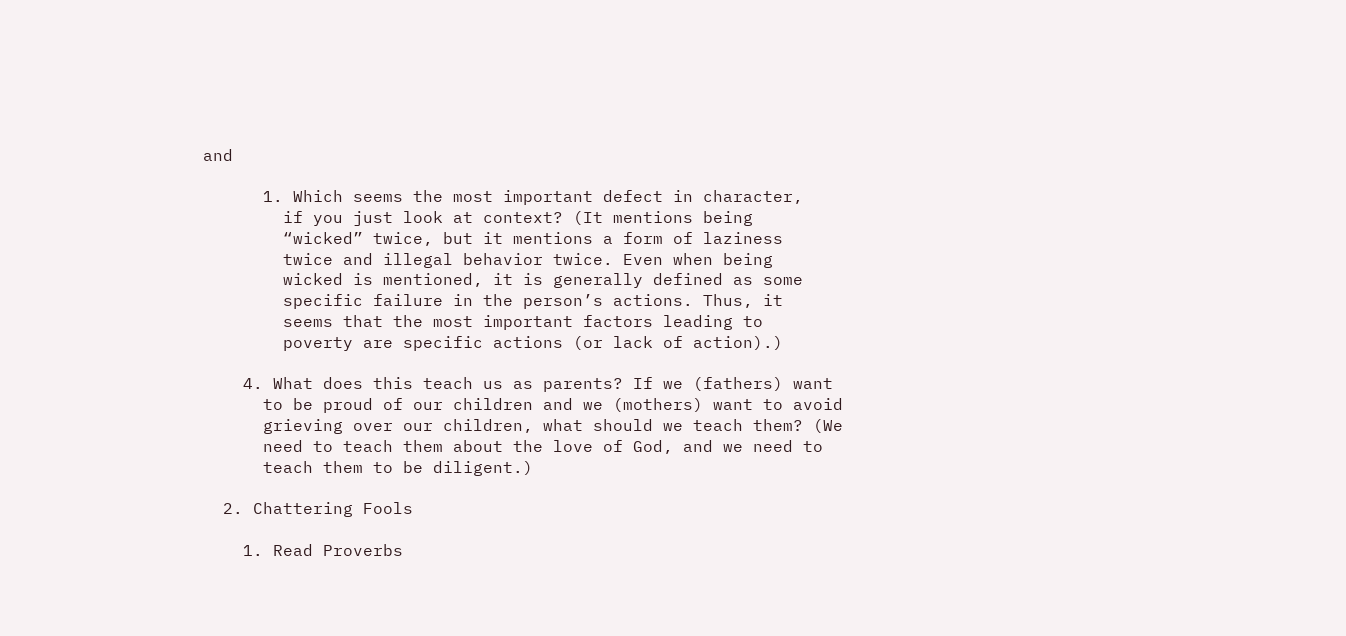and

      1. Which seems the most important defect in character,
        if you just look at context? (It mentions being
        “wicked” twice, but it mentions a form of laziness
        twice and illegal behavior twice. Even when being
        wicked is mentioned, it is generally defined as some
        specific failure in the person’s actions. Thus, it
        seems that the most important factors leading to
        poverty are specific actions (or lack of action).)

    4. What does this teach us as parents? If we (fathers) want
      to be proud of our children and we (mothers) want to avoid
      grieving over our children, what should we teach them? (We
      need to teach them about the love of God, and we need to
      teach them to be diligent.)

  2. Chattering Fools

    1. Read Proverbs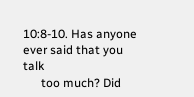10:8-10. Has anyone ever said that you talk
      too much? Did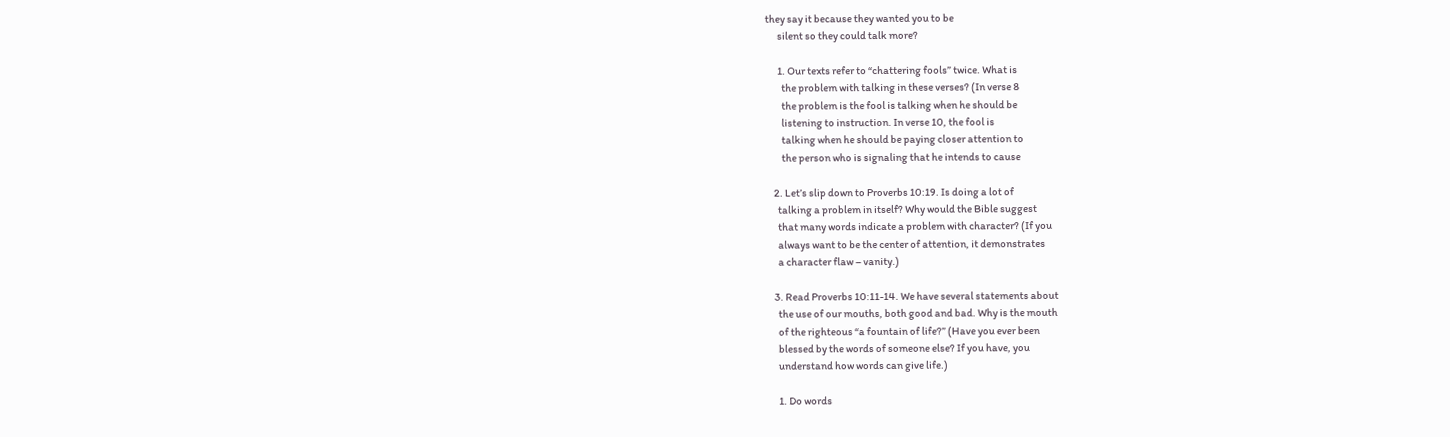they say it because they wanted you to be
      silent so they could talk more?

      1. Our texts refer to “chattering fools” twice. What is
        the problem with talking in these verses? (In verse 8
        the problem is the fool is talking when he should be
        listening to instruction. In verse 10, the fool is
        talking when he should be paying closer attention to
        the person who is signaling that he intends to cause

    2. Let’s slip down to Proverbs 10:19. Is doing a lot of
      talking a problem in itself? Why would the Bible suggest
      that many words indicate a problem with character? (If you
      always want to be the center of attention, it demonstrates
      a character flaw – vanity.)

    3. Read Proverbs 10:11-14. We have several statements about
      the use of our mouths, both good and bad. Why is the mouth
      of the righteous “a fountain of life?” (Have you ever been
      blessed by the words of someone else? If you have, you
      understand how words can give life.)

      1. Do words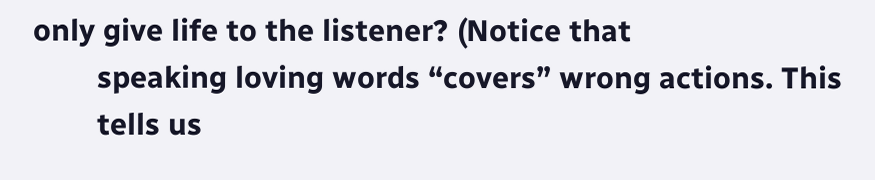only give life to the listener? (Notice that
        speaking loving words “covers” wrong actions. This
        tells us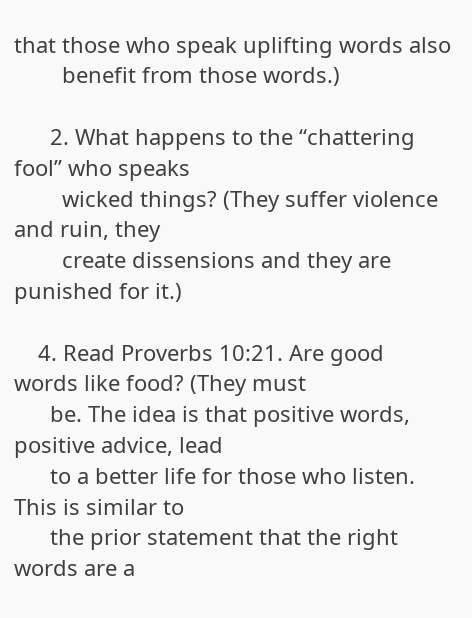that those who speak uplifting words also
        benefit from those words.)

      2. What happens to the “chattering fool” who speaks
        wicked things? (They suffer violence and ruin, they
        create dissensions and they are punished for it.)

    4. Read Proverbs 10:21. Are good words like food? (They must
      be. The idea is that positive words, positive advice, lead
      to a better life for those who listen. This is similar to
      the prior statement that the right words are a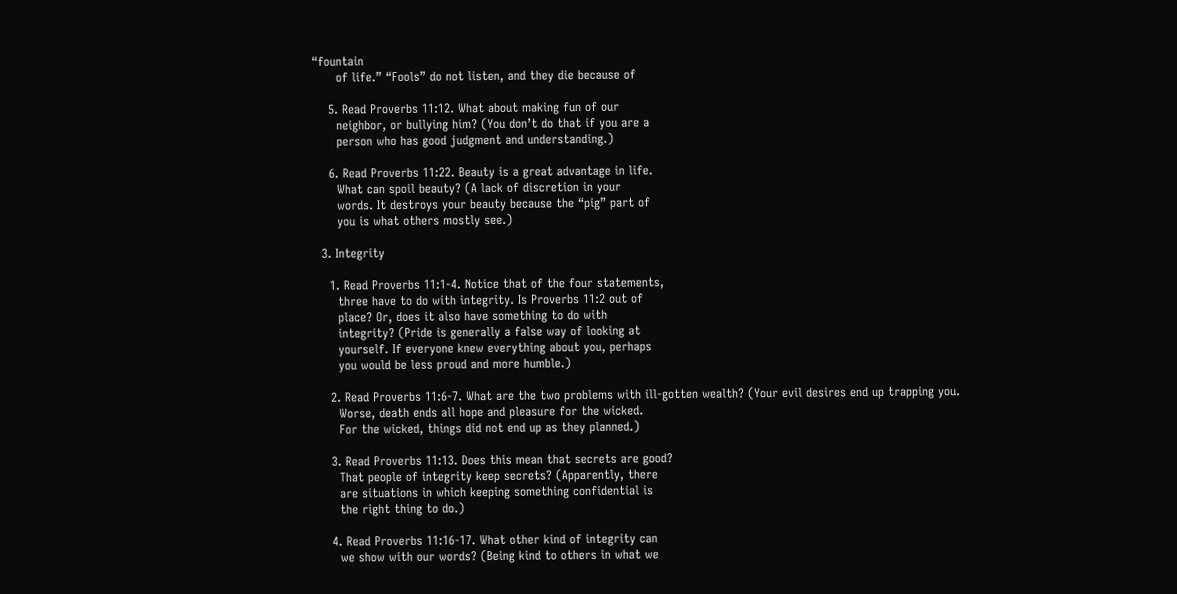“fountain
      of life.” “Fools” do not listen, and they die because of

    5. Read Proverbs 11:12. What about making fun of our
      neighbor, or bullying him? (You don’t do that if you are a
      person who has good judgment and understanding.)

    6. Read Proverbs 11:22. Beauty is a great advantage in life.
      What can spoil beauty? (A lack of discretion in your
      words. It destroys your beauty because the “pig” part of
      you is what others mostly see.)

  3. Integrity

    1. Read Proverbs 11:1-4. Notice that of the four statements,
      three have to do with integrity. Is Proverbs 11:2 out of
      place? Or, does it also have something to do with
      integrity? (Pride is generally a false way of looking at
      yourself. If everyone knew everything about you, perhaps
      you would be less proud and more humble.)

    2. Read Proverbs 11:6-7. What are the two problems with ill-gotten wealth? (Your evil desires end up trapping you.
      Worse, death ends all hope and pleasure for the wicked.
      For the wicked, things did not end up as they planned.)

    3. Read Proverbs 11:13. Does this mean that secrets are good?
      That people of integrity keep secrets? (Apparently, there
      are situations in which keeping something confidential is
      the right thing to do.)

    4. Read Proverbs 11:16-17. What other kind of integrity can
      we show with our words? (Being kind to others in what we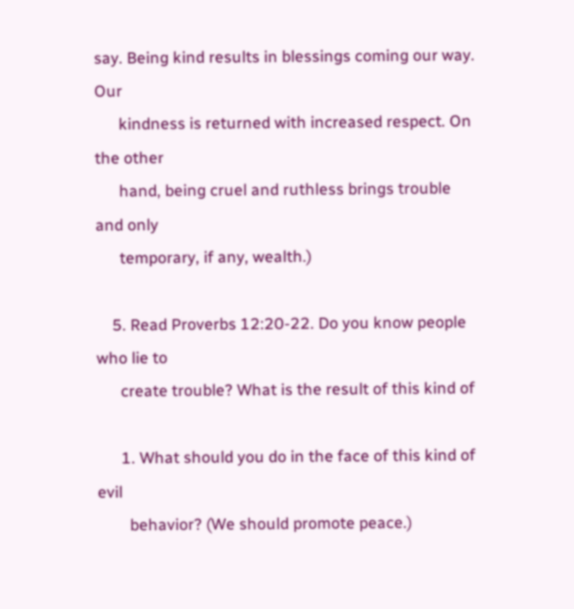say. Being kind results in blessings coming our way. Our
      kindness is returned with increased respect. On the other
      hand, being cruel and ruthless brings trouble and only
      temporary, if any, wealth.)

    5. Read Proverbs 12:20-22. Do you know people who lie to
      create trouble? What is the result of this kind of

      1. What should you do in the face of this kind of evil
        behavior? (We should promote peace.)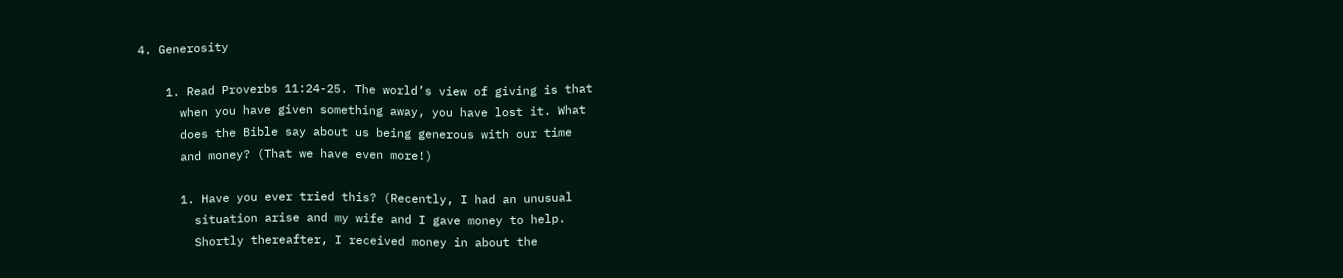4. Generosity

    1. Read Proverbs 11:24-25. The world’s view of giving is that
      when you have given something away, you have lost it. What
      does the Bible say about us being generous with our time
      and money? (That we have even more!)

      1. Have you ever tried this? (Recently, I had an unusual
        situation arise and my wife and I gave money to help.
        Shortly thereafter, I received money in about the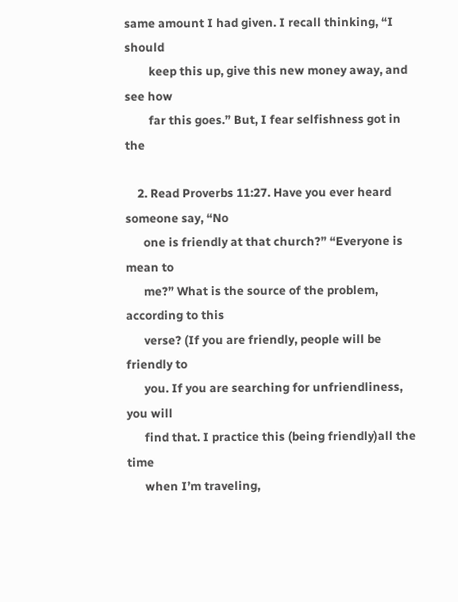same amount I had given. I recall thinking, “I should
        keep this up, give this new money away, and see how
        far this goes.” But, I fear selfishness got in the

    2. Read Proverbs 11:27. Have you ever heard someone say, “No
      one is friendly at that church?” “Everyone is mean to
      me?” What is the source of the problem, according to this
      verse? (If you are friendly, people will be friendly to
      you. If you are searching for unfriendliness, you will
      find that. I practice this (being friendly)all the time
      when I’m traveling,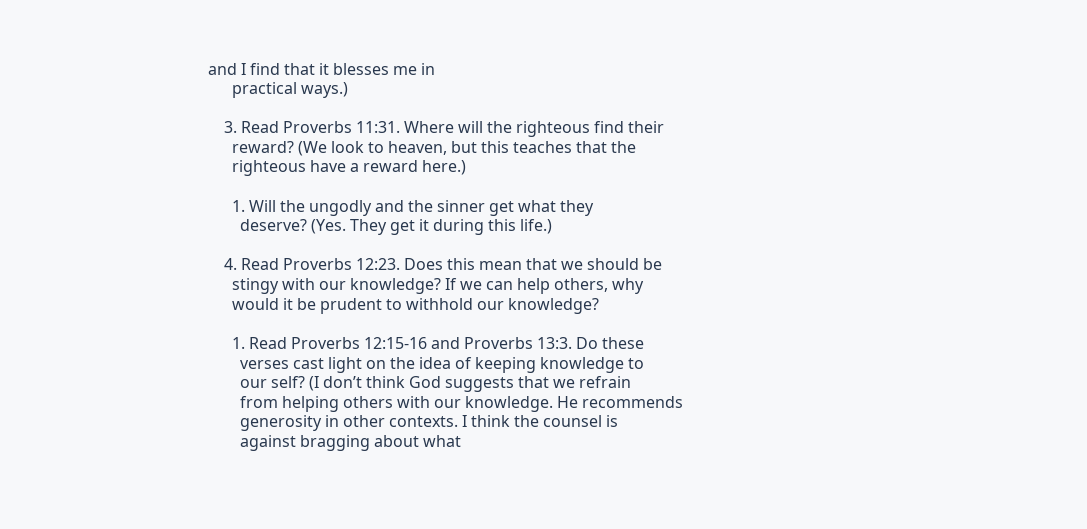and I find that it blesses me in
      practical ways.)

    3. Read Proverbs 11:31. Where will the righteous find their
      reward? (We look to heaven, but this teaches that the
      righteous have a reward here.)

      1. Will the ungodly and the sinner get what they
        deserve? (Yes. They get it during this life.)

    4. Read Proverbs 12:23. Does this mean that we should be
      stingy with our knowledge? If we can help others, why
      would it be prudent to withhold our knowledge?

      1. Read Proverbs 12:15-16 and Proverbs 13:3. Do these
        verses cast light on the idea of keeping knowledge to
        our self? (I don’t think God suggests that we refrain
        from helping others with our knowledge. He recommends
        generosity in other contexts. I think the counsel is
        against bragging about what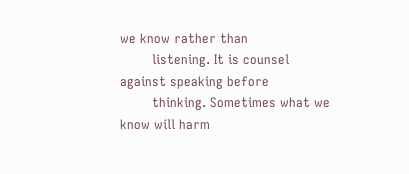we know rather than
        listening. It is counsel against speaking before
        thinking. Sometimes what we know will harm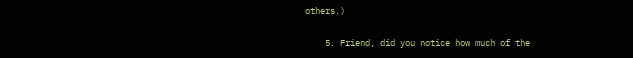others.)

    5. Friend, did you notice how much of the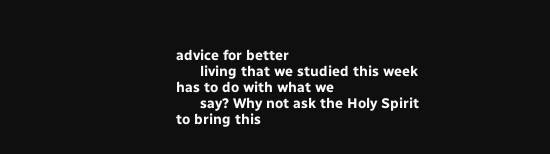advice for better
      living that we studied this week has to do with what we
      say? Why not ask the Holy Spirit to bring this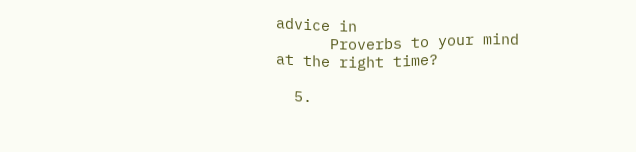advice in
      Proverbs to your mind at the right time?

  5.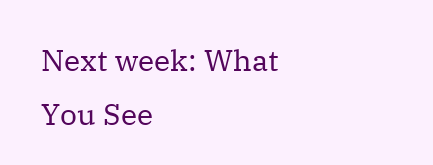Next week: What You See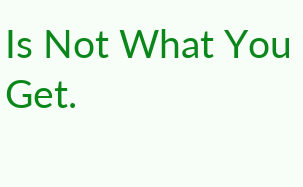Is Not What You Get.